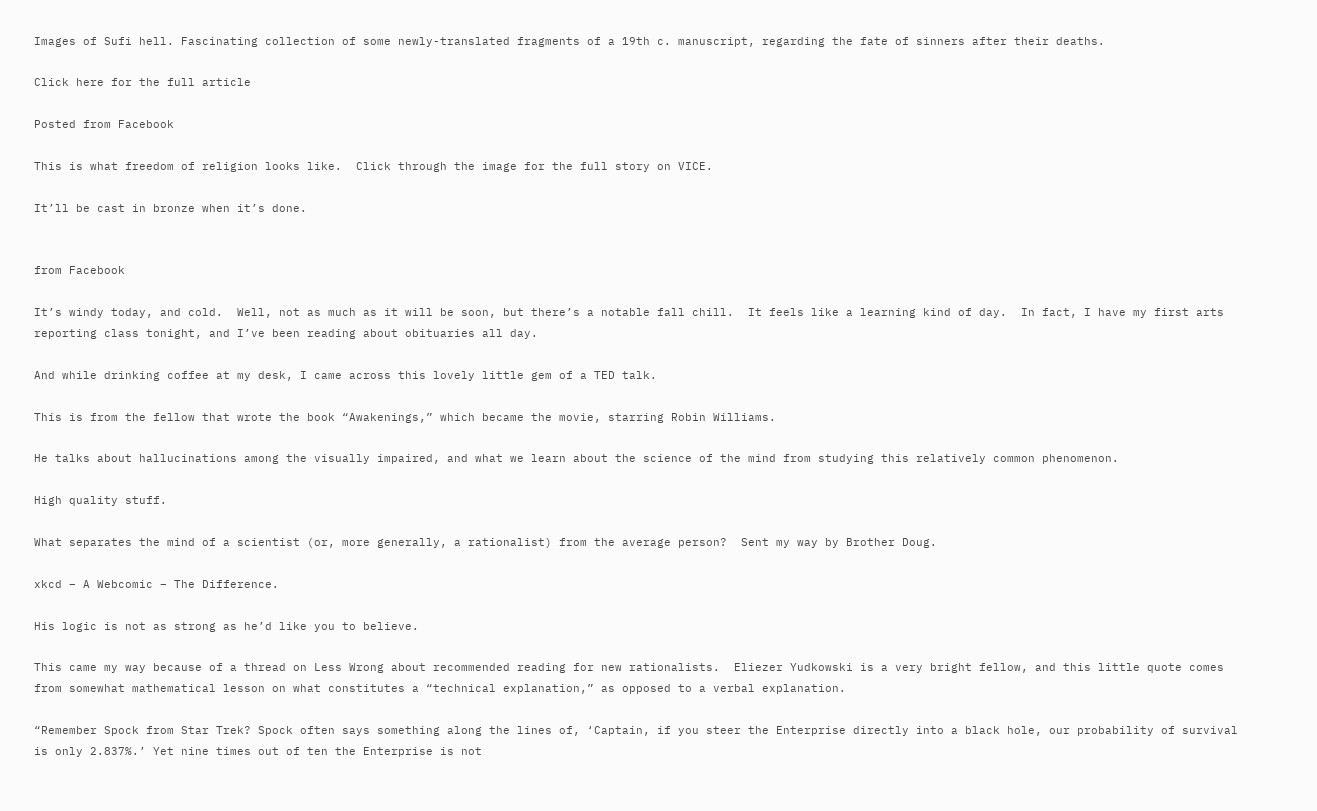Images of Sufi hell. Fascinating collection of some newly-translated fragments of a 19th c. manuscript, regarding the fate of sinners after their deaths.

Click here for the full article

Posted from Facebook

This is what freedom of religion looks like.  Click through the image for the full story on VICE.

It’ll be cast in bronze when it’s done.


from Facebook

It’s windy today, and cold.  Well, not as much as it will be soon, but there’s a notable fall chill.  It feels like a learning kind of day.  In fact, I have my first arts reporting class tonight, and I’ve been reading about obituaries all day.

And while drinking coffee at my desk, I came across this lovely little gem of a TED talk.

This is from the fellow that wrote the book “Awakenings,” which became the movie, starring Robin Williams.

He talks about hallucinations among the visually impaired, and what we learn about the science of the mind from studying this relatively common phenomenon.

High quality stuff.

What separates the mind of a scientist (or, more generally, a rationalist) from the average person?  Sent my way by Brother Doug.

xkcd – A Webcomic – The Difference.

His logic is not as strong as he’d like you to believe.

This came my way because of a thread on Less Wrong about recommended reading for new rationalists.  Eliezer Yudkowski is a very bright fellow, and this little quote comes from somewhat mathematical lesson on what constitutes a “technical explanation,” as opposed to a verbal explanation.

“Remember Spock from Star Trek? Spock often says something along the lines of, ‘Captain, if you steer the Enterprise directly into a black hole, our probability of survival is only 2.837%.’ Yet nine times out of ten the Enterprise is not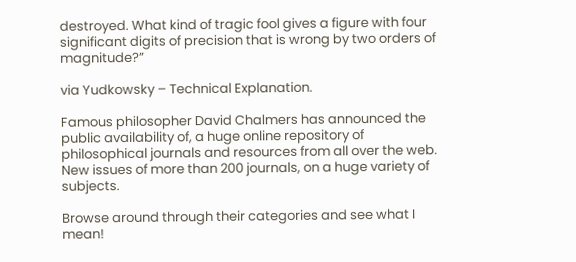destroyed. What kind of tragic fool gives a figure with four significant digits of precision that is wrong by two orders of magnitude?”

via Yudkowsky – Technical Explanation.

Famous philosopher David Chalmers has announced the public availability of, a huge online repository of philosophical journals and resources from all over the web.  New issues of more than 200 journals, on a huge variety of subjects.

Browse around through their categories and see what I mean!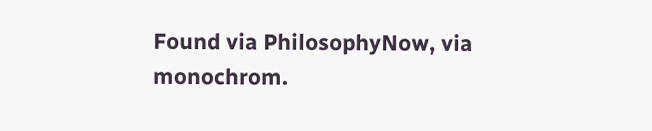Found via PhilosophyNow, via monochrom.